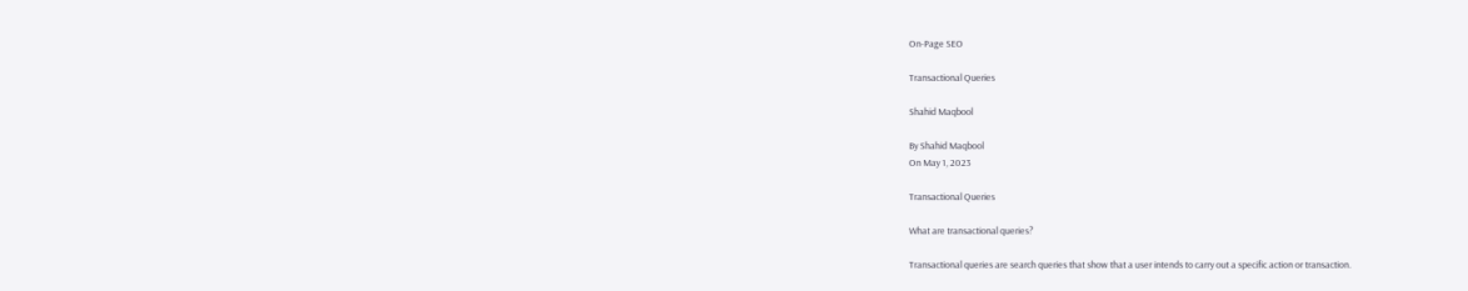On-Page SEO

Transactional Queries

Shahid Maqbool

By Shahid Maqbool
On May 1, 2023

Transactional Queries

What are transactional queries?

Transactional queries are search queries that show that a user intends to carry out a specific action or transaction.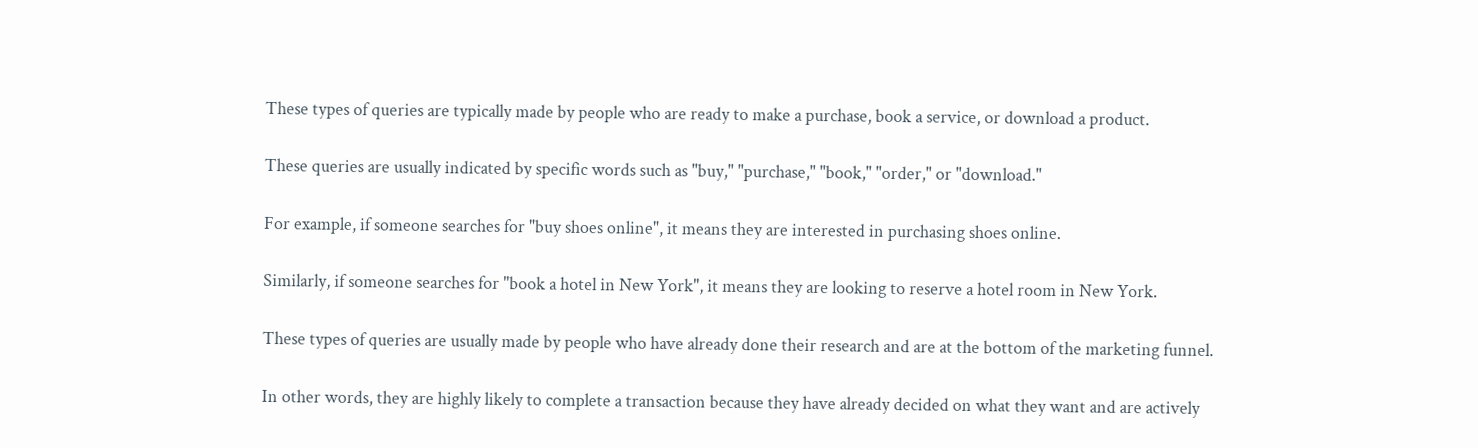These types of queries are typically made by people who are ready to make a purchase, book a service, or download a product.

These queries are usually indicated by specific words such as "buy," "purchase," "book," "order," or "download."

For example, if someone searches for "buy shoes online", it means they are interested in purchasing shoes online.

Similarly, if someone searches for "book a hotel in New York", it means they are looking to reserve a hotel room in New York.

These types of queries are usually made by people who have already done their research and are at the bottom of the marketing funnel.

In other words, they are highly likely to complete a transaction because they have already decided on what they want and are actively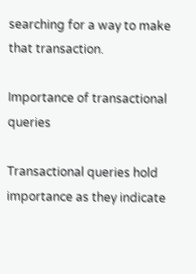searching for a way to make that transaction.

Importance of transactional queries

Transactional queries hold importance as they indicate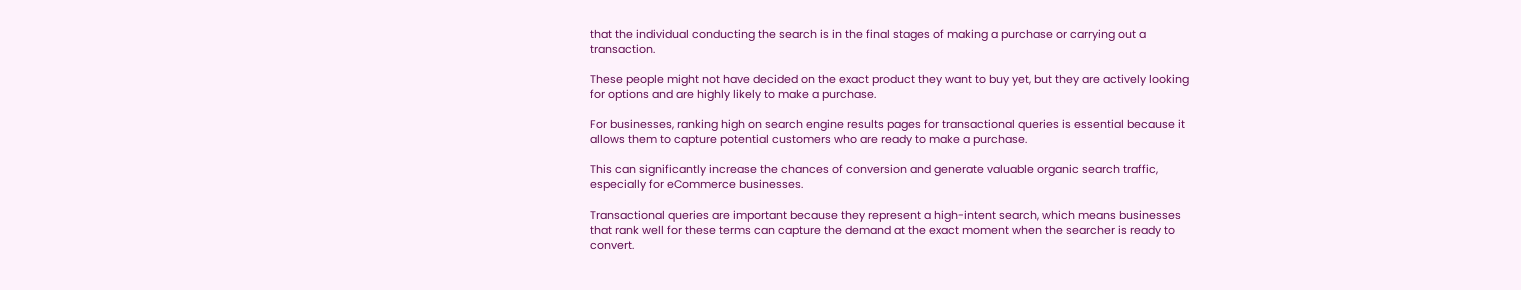that the individual conducting the search is in the final stages of making a purchase or carrying out a transaction.

These people might not have decided on the exact product they want to buy yet, but they are actively looking for options and are highly likely to make a purchase.

For businesses, ranking high on search engine results pages for transactional queries is essential because it allows them to capture potential customers who are ready to make a purchase.

This can significantly increase the chances of conversion and generate valuable organic search traffic, especially for eCommerce businesses.

Transactional queries are important because they represent a high-intent search, which means businesses that rank well for these terms can capture the demand at the exact moment when the searcher is ready to convert.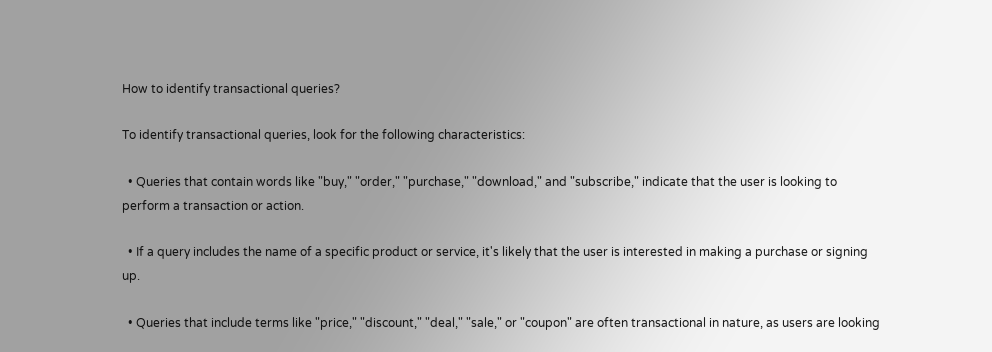How to identify transactional queries?

To identify transactional queries, look for the following characteristics:

  • Queries that contain words like "buy," "order," "purchase," "download," and "subscribe," indicate that the user is looking to perform a transaction or action.

  • If a query includes the name of a specific product or service, it's likely that the user is interested in making a purchase or signing up.

  • Queries that include terms like "price," "discount," "deal," "sale," or "coupon" are often transactional in nature, as users are looking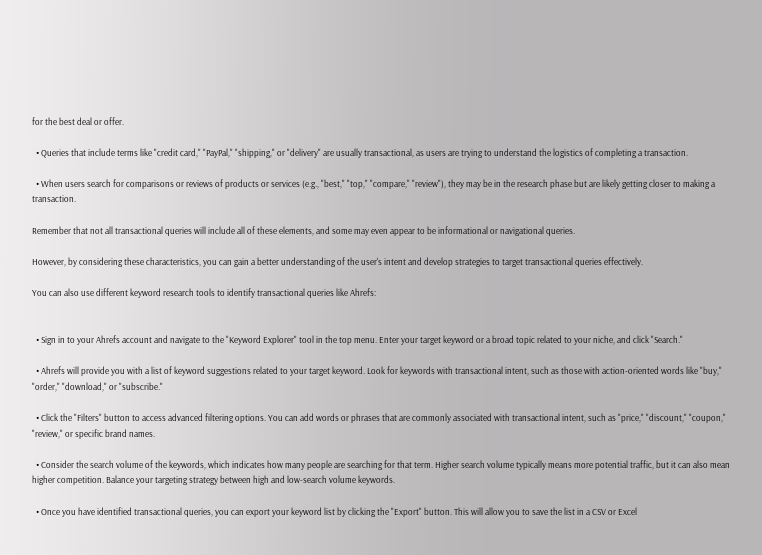for the best deal or offer.

  • Queries that include terms like "credit card," "PayPal," "shipping," or "delivery" are usually transactional, as users are trying to understand the logistics of completing a transaction.

  • When users search for comparisons or reviews of products or services (e.g., "best," "top," "compare," "review"), they may be in the research phase but are likely getting closer to making a transaction.

Remember that not all transactional queries will include all of these elements, and some may even appear to be informational or navigational queries.

However, by considering these characteristics, you can gain a better understanding of the user's intent and develop strategies to target transactional queries effectively.

You can also use different keyword research tools to identify transactional queries like Ahrefs:


  • Sign in to your Ahrefs account and navigate to the "Keyword Explorer" tool in the top menu. Enter your target keyword or a broad topic related to your niche, and click "Search."

  • Ahrefs will provide you with a list of keyword suggestions related to your target keyword. Look for keywords with transactional intent, such as those with action-oriented words like "buy," "order," "download," or "subscribe."

  • Click the "Filters" button to access advanced filtering options. You can add words or phrases that are commonly associated with transactional intent, such as "price," "discount," "coupon," "review," or specific brand names.

  • Consider the search volume of the keywords, which indicates how many people are searching for that term. Higher search volume typically means more potential traffic, but it can also mean higher competition. Balance your targeting strategy between high and low-search volume keywords.

  • Once you have identified transactional queries, you can export your keyword list by clicking the "Export" button. This will allow you to save the list in a CSV or Excel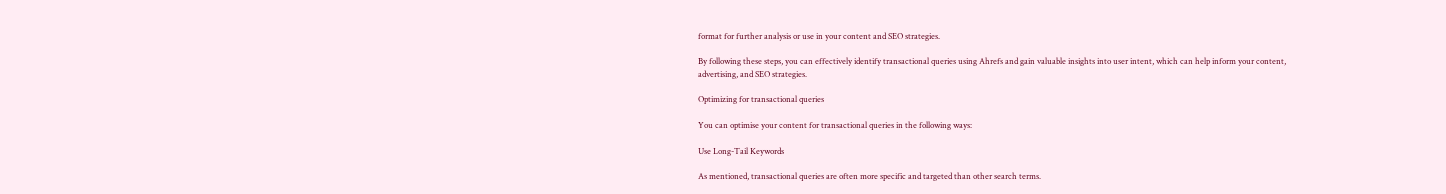format for further analysis or use in your content and SEO strategies.

By following these steps, you can effectively identify transactional queries using Ahrefs and gain valuable insights into user intent, which can help inform your content, advertising, and SEO strategies.

Optimizing for transactional queries

You can optimise your content for transactional queries in the following ways:

Use Long-Tail Keywords

As mentioned, transactional queries are often more specific and targeted than other search terms.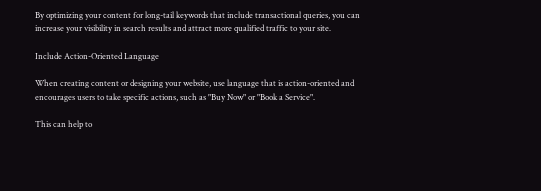By optimizing your content for long-tail keywords that include transactional queries, you can increase your visibility in search results and attract more qualified traffic to your site.

Include Action-Oriented Language

When creating content or designing your website, use language that is action-oriented and encourages users to take specific actions, such as "Buy Now" or "Book a Service".

This can help to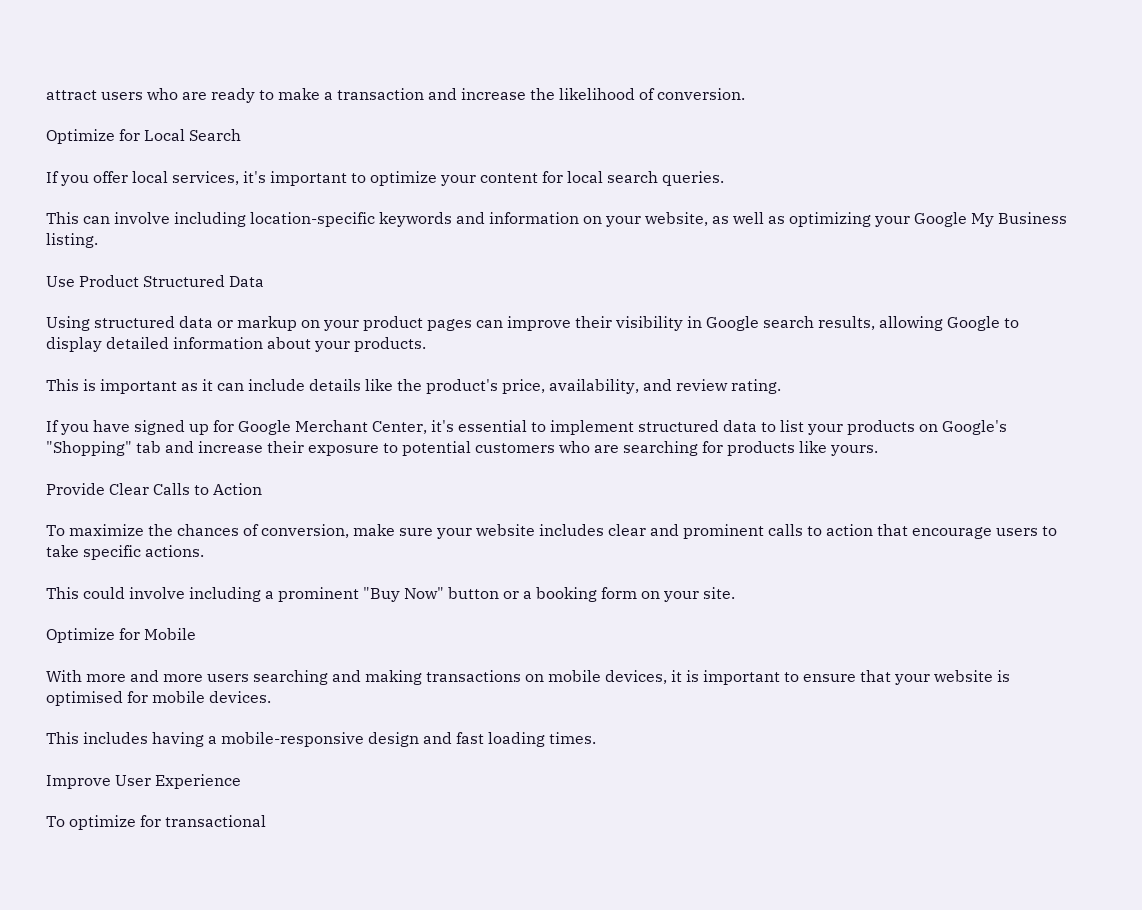attract users who are ready to make a transaction and increase the likelihood of conversion.

Optimize for Local Search

If you offer local services, it's important to optimize your content for local search queries.

This can involve including location-specific keywords and information on your website, as well as optimizing your Google My Business listing.

Use Product Structured Data

Using structured data or markup on your product pages can improve their visibility in Google search results, allowing Google to display detailed information about your products.

This is important as it can include details like the product's price, availability, and review rating.

If you have signed up for Google Merchant Center, it's essential to implement structured data to list your products on Google's "Shopping" tab and increase their exposure to potential customers who are searching for products like yours.

Provide Clear Calls to Action

To maximize the chances of conversion, make sure your website includes clear and prominent calls to action that encourage users to take specific actions.

This could involve including a prominent "Buy Now" button or a booking form on your site.

Optimize for Mobile

With more and more users searching and making transactions on mobile devices, it is important to ensure that your website is optimised for mobile devices.

This includes having a mobile-responsive design and fast loading times.

Improve User Experience

To optimize for transactional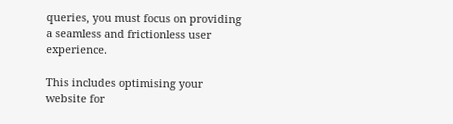queries, you must focus on providing a seamless and frictionless user experience.

This includes optimising your website for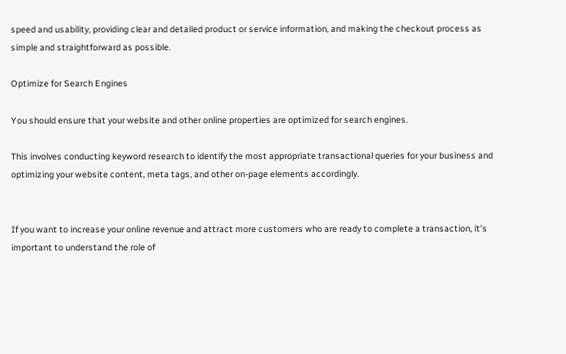speed and usability, providing clear and detailed product or service information, and making the checkout process as simple and straightforward as possible.

Optimize for Search Engines

You should ensure that your website and other online properties are optimized for search engines.

This involves conducting keyword research to identify the most appropriate transactional queries for your business and optimizing your website content, meta tags, and other on-page elements accordingly.


If you want to increase your online revenue and attract more customers who are ready to complete a transaction, it's important to understand the role of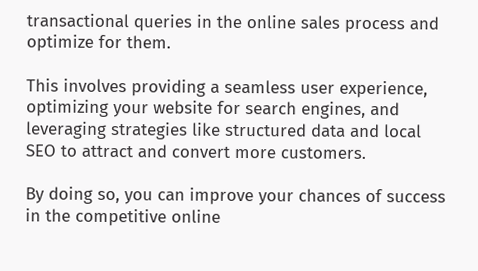transactional queries in the online sales process and optimize for them.

This involves providing a seamless user experience, optimizing your website for search engines, and leveraging strategies like structured data and local SEO to attract and convert more customers.

By doing so, you can improve your chances of success in the competitive online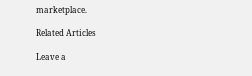marketplace.

Related Articles

Leave a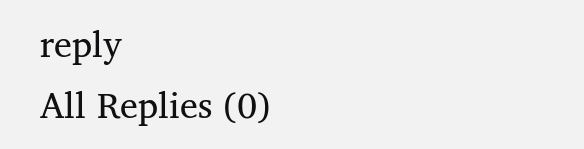reply
All Replies (0)